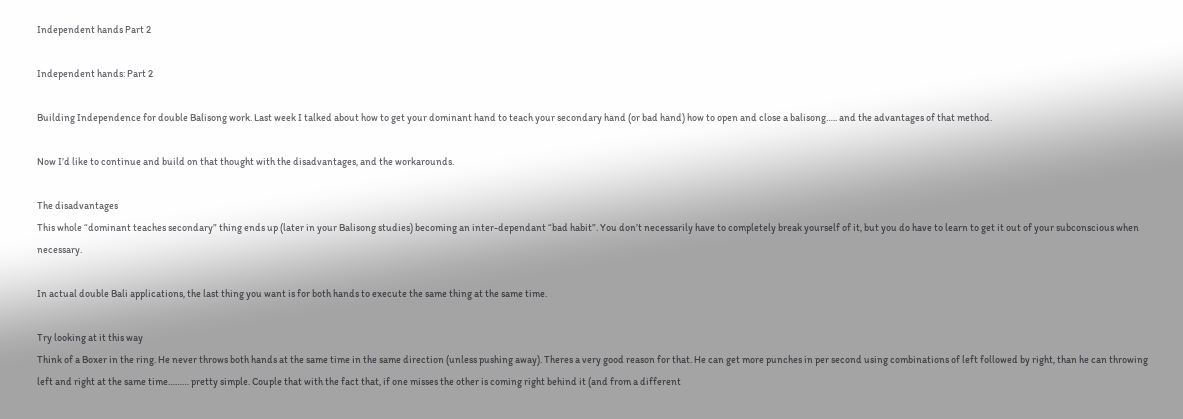Independent hands Part 2

Independent hands: Part 2

Building Independence for double Balisong work. Last week I talked about how to get your dominant hand to teach your secondary hand (or bad hand) how to open and close a balisong….. and the advantages of that method.

Now I’d like to continue and build on that thought with the disadvantages, and the workarounds.

The disadvantages
This whole “dominant teaches secondary” thing ends up (later in your Balisong studies) becoming an inter-dependant “bad habit”. You don’t necessarily have to completely break yourself of it, but you do have to learn to get it out of your subconscious when necessary.

In actual double Bali applications, the last thing you want is for both hands to execute the same thing at the same time.

Try looking at it this way
Think of a Boxer in the ring. He never throws both hands at the same time in the same direction (unless pushing away). Theres a very good reason for that. He can get more punches in per second using combinations of left followed by right, than he can throwing left and right at the same time……… pretty simple. Couple that with the fact that, if one misses the other is coming right behind it (and from a different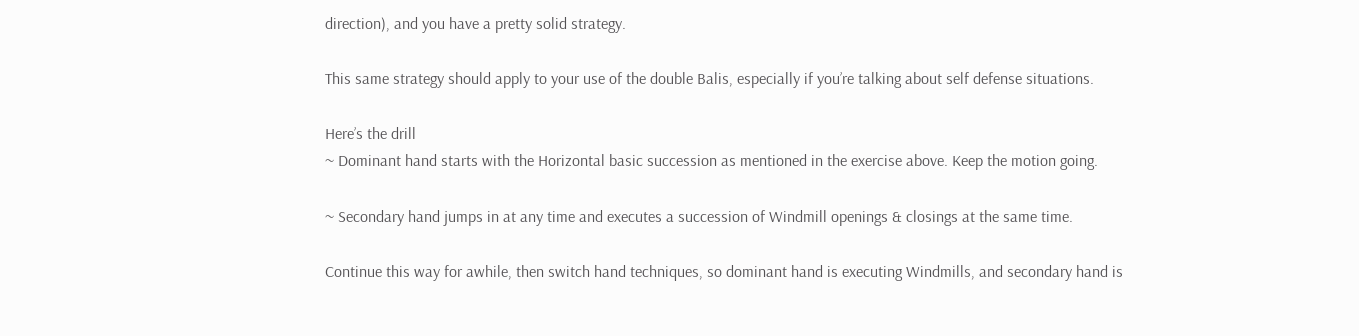direction), and you have a pretty solid strategy.

This same strategy should apply to your use of the double Balis, especially if you’re talking about self defense situations.

Here’s the drill
~ Dominant hand starts with the Horizontal basic succession as mentioned in the exercise above. Keep the motion going.

~ Secondary hand jumps in at any time and executes a succession of Windmill openings & closings at the same time.

Continue this way for awhile, then switch hand techniques, so dominant hand is executing Windmills, and secondary hand is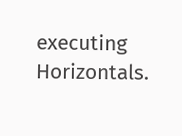executing Horizontals.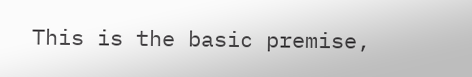This is the basic premise,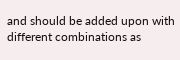and should be added upon with different combinations as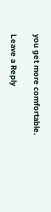you get more comfortable.

Leave a Reply